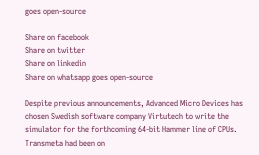goes open-source

Share on facebook
Share on twitter
Share on linkedin
Share on whatsapp goes open-source

Despite previous announcements, Advanced Micro Devices has chosen Swedish software company Virtutech to write the simulator for the forthcoming 64-bit Hammer line of CPUs. Transmeta had been on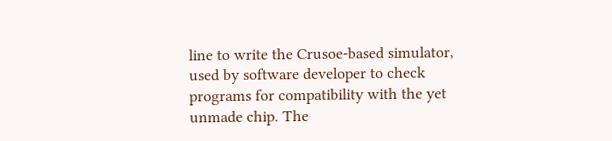line to write the Crusoe-based simulator, used by software developer to check programs for compatibility with the yet unmade chip. The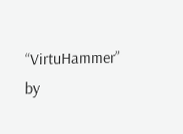“VirtuHammer” by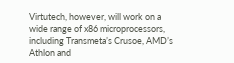Virtutech, however, will work on a wide range of x86 microprocessors, including Transmeta’s Crusoe, AMD’s Athlon and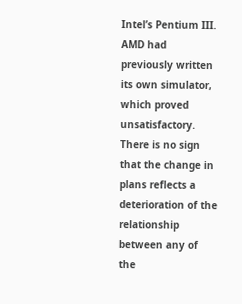Intel’s Pentium III. AMD had previously written its own simulator, which proved unsatisfactory. There is no sign that the change in plans reflects a deterioration of the relationship between any of the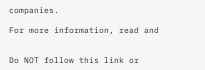companies.

For more information, read and


Do NOT follow this link or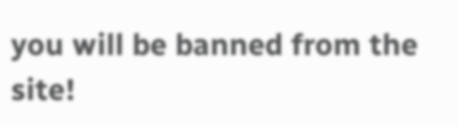you will be banned from the site!